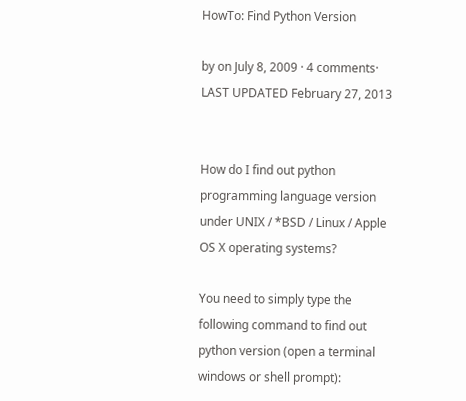HowTo: Find Python Version

by on July 8, 2009 · 4 comments· LAST UPDATED February 27, 2013


How do I find out python programming language version under UNIX / *BSD / Linux / Apple OS X operating systems?

You need to simply type the following command to find out python version (open a terminal windows or shell prompt):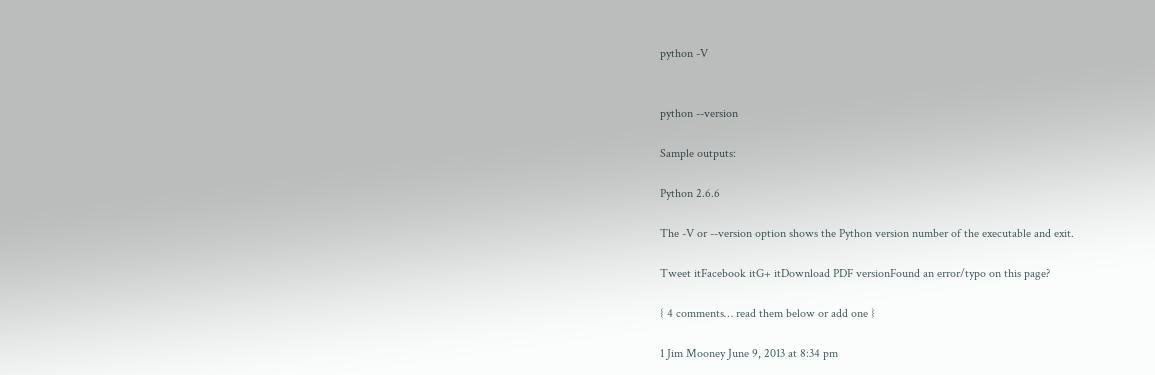python -V


python --version

Sample outputs:

Python 2.6.6

The -V or --version option shows the Python version number of the executable and exit.

Tweet itFacebook itG+ itDownload PDF versionFound an error/typo on this page?

{ 4 comments… read them below or add one }

1 Jim Mooney June 9, 2013 at 8:34 pm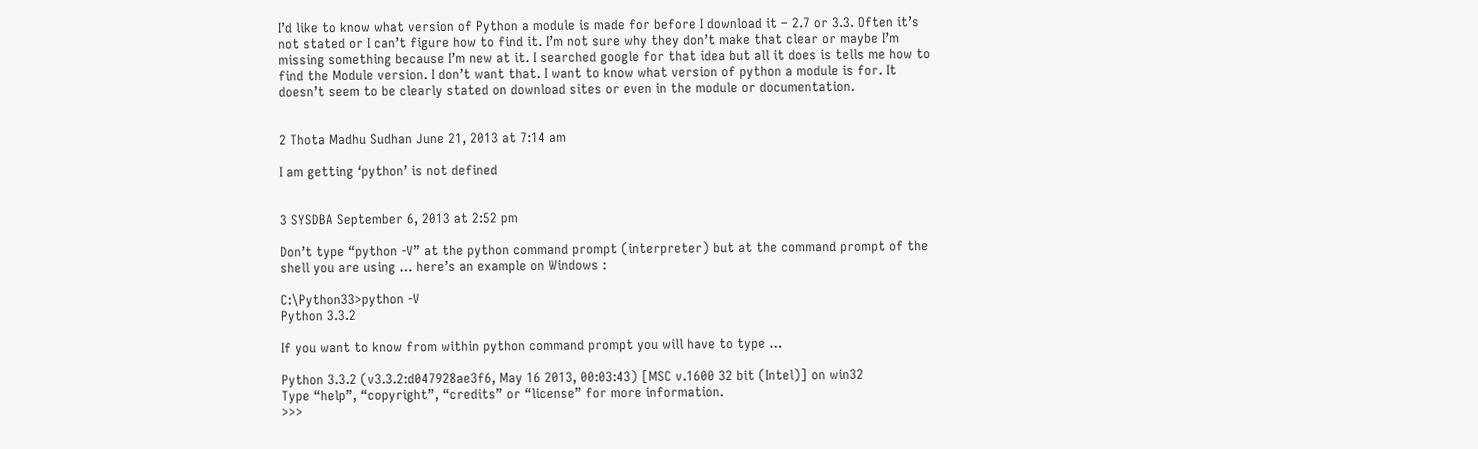I’d like to know what version of Python a module is made for before I download it – 2.7 or 3.3. Often it’s not stated or I can’t figure how to find it. I’m not sure why they don’t make that clear or maybe I’m missing something because I’m new at it. I searched google for that idea but all it does is tells me how to find the Module version. I don’t want that. I want to know what version of python a module is for. It doesn’t seem to be clearly stated on download sites or even in the module or documentation.


2 Thota Madhu Sudhan June 21, 2013 at 7:14 am

I am getting ‘python’ is not defined


3 SYSDBA September 6, 2013 at 2:52 pm

Don’t type “python -V” at the python command prompt (interpreter) but at the command prompt of the shell you are using … here’s an example on Windows :

C:\Python33>python -V
Python 3.3.2

If you want to know from within python command prompt you will have to type …

Python 3.3.2 (v3.3.2:d047928ae3f6, May 16 2013, 00:03:43) [MSC v.1600 32 bit (Intel)] on win32
Type “help”, “copyright”, “credits” or “license” for more information.
>>>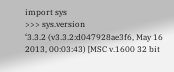import sys
>>> sys.version
‘3.3.2 (v3.3.2:d047928ae3f6, May 16 2013, 00:03:43) [MSC v.1600 32 bit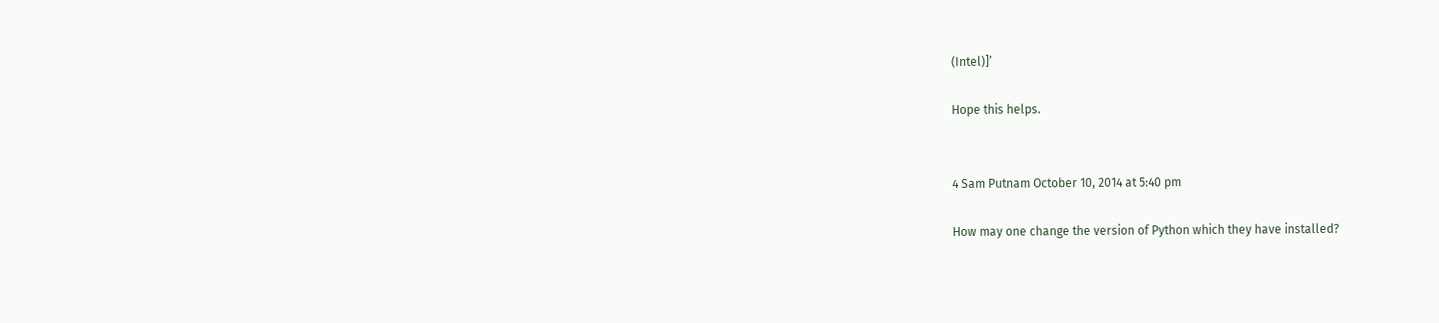(Intel)]’

Hope this helps.


4 Sam Putnam October 10, 2014 at 5:40 pm

How may one change the version of Python which they have installed?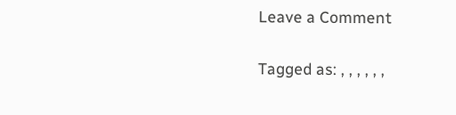Leave a Comment

Tagged as: , , , , , ,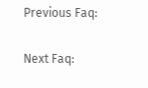Previous Faq:

Next Faq: